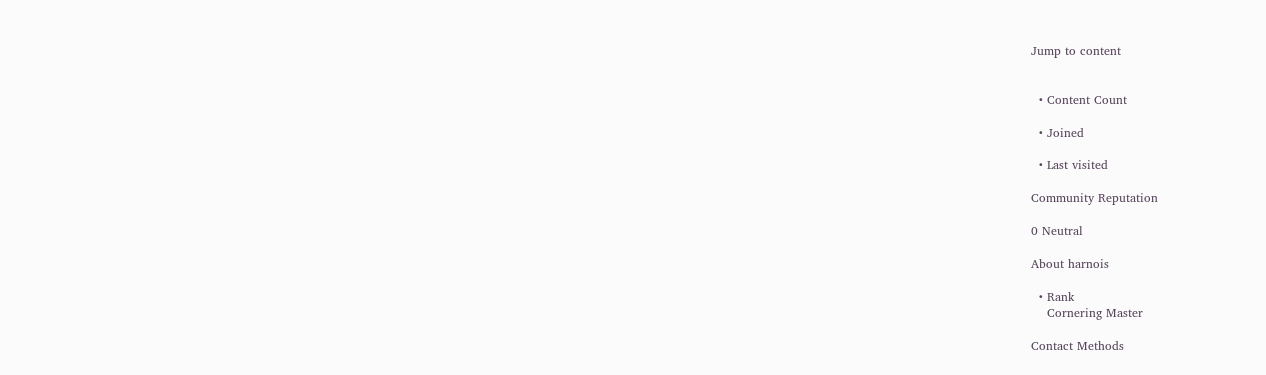Jump to content


  • Content Count

  • Joined

  • Last visited

Community Reputation

0 Neutral

About harnois

  • Rank
    Cornering Master

Contact Methods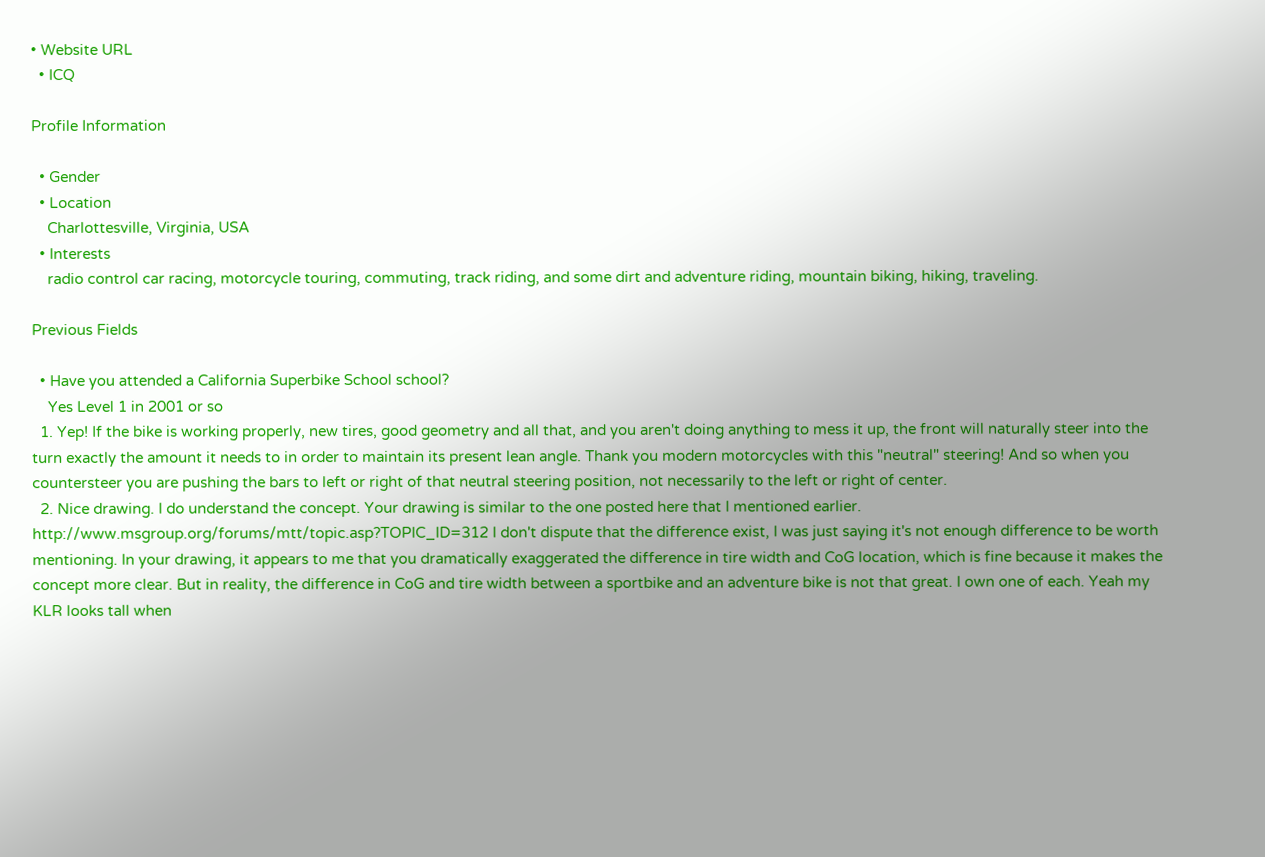• Website URL
  • ICQ

Profile Information

  • Gender
  • Location
    Charlottesville, Virginia, USA
  • Interests
    radio control car racing, motorcycle touring, commuting, track riding, and some dirt and adventure riding, mountain biking, hiking, traveling.

Previous Fields

  • Have you attended a California Superbike School school?
    Yes Level 1 in 2001 or so
  1. Yep! If the bike is working properly, new tires, good geometry and all that, and you aren't doing anything to mess it up, the front will naturally steer into the turn exactly the amount it needs to in order to maintain its present lean angle. Thank you modern motorcycles with this "neutral" steering! And so when you countersteer you are pushing the bars to left or right of that neutral steering position, not necessarily to the left or right of center.
  2. Nice drawing. I do understand the concept. Your drawing is similar to the one posted here that I mentioned earlier. http://www.msgroup.org/forums/mtt/topic.asp?TOPIC_ID=312 I don't dispute that the difference exist, I was just saying it's not enough difference to be worth mentioning. In your drawing, it appears to me that you dramatically exaggerated the difference in tire width and CoG location, which is fine because it makes the concept more clear. But in reality, the difference in CoG and tire width between a sportbike and an adventure bike is not that great. I own one of each. Yeah my KLR looks tall when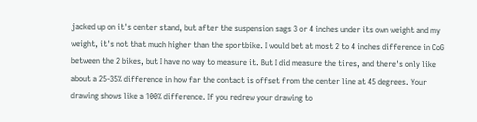jacked up on it's center stand, but after the suspension sags 3 or 4 inches under its own weight and my weight, it's not that much higher than the sportbike. I would bet at most 2 to 4 inches difference in CoG between the 2 bikes, but I have no way to measure it. But I did measure the tires, and there's only like about a 25-35% difference in how far the contact is offset from the center line at 45 degrees. Your drawing shows like a 100% difference. If you redrew your drawing to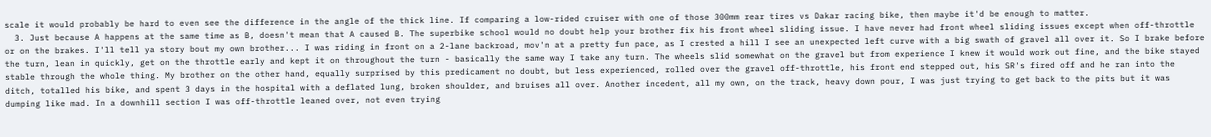scale it would probably be hard to even see the difference in the angle of the thick line. If comparing a low-rided cruiser with one of those 300mm rear tires vs Dakar racing bike, then maybe it'd be enough to matter.
  3. Just because A happens at the same time as B, doesn't mean that A caused B. The superbike school would no doubt help your brother fix his front wheel sliding issue. I have never had front wheel sliding issues except when off-throttle or on the brakes. I'll tell ya story bout my own brother... I was riding in front on a 2-lane backroad, mov'n at a pretty fun pace, as I crested a hill I see an unexpected left curve with a big swath of gravel all over it. So I brake before the turn, lean in quickly, get on the throttle early and kept it on throughout the turn - basically the same way I take any turn. The wheels slid somewhat on the gravel but from experience I knew it would work out fine, and the bike stayed stable through the whole thing. My brother on the other hand, equally surprised by this predicament no doubt, but less experienced, rolled over the gravel off-throttle, his front end stepped out, his SR's fired off and he ran into the ditch, totalled his bike, and spent 3 days in the hospital with a deflated lung, broken shoulder, and bruises all over. Another incedent, all my own, on the track, heavy down pour, I was just trying to get back to the pits but it was dumping like mad. In a downhill section I was off-throttle leaned over, not even trying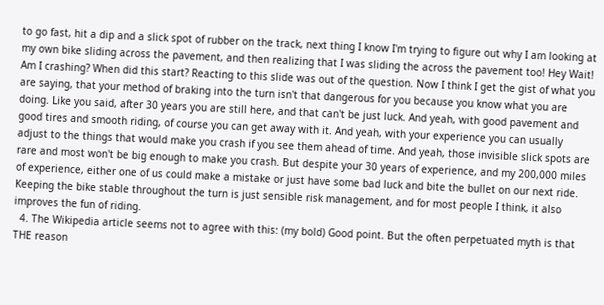to go fast, hit a dip and a slick spot of rubber on the track, next thing I know I'm trying to figure out why I am looking at my own bike sliding across the pavement, and then realizing that I was sliding the across the pavement too! Hey Wait! Am I crashing? When did this start? Reacting to this slide was out of the question. Now I think I get the gist of what you are saying, that your method of braking into the turn isn't that dangerous for you because you know what you are doing. Like you said, after 30 years you are still here, and that can't be just luck. And yeah, with good pavement and good tires and smooth riding, of course you can get away with it. And yeah, with your experience you can usually adjust to the things that would make you crash if you see them ahead of time. And yeah, those invisible slick spots are rare and most won't be big enough to make you crash. But despite your 30 years of experience, and my 200,000 miles of experience, either one of us could make a mistake or just have some bad luck and bite the bullet on our next ride. Keeping the bike stable throughout the turn is just sensible risk management, and for most people I think, it also improves the fun of riding.
  4. The Wikipedia article seems not to agree with this: (my bold) Good point. But the often perpetuated myth is that THE reason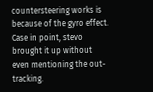countersteering works is because of the gyro effect. Case in point, stevo brought it up without even mentioning the out-tracking.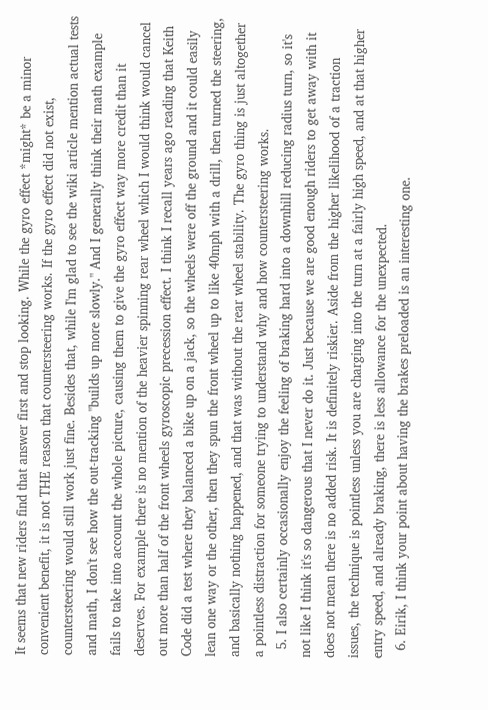It seems that new riders find that answer first and stop looking. While the gyro effect *might* be a minor convenient benefit, it is not THE reason that countersteering works. If the gyro effect did not exist, countersteering would still work just fine. Besides that, while I'm glad to see the wiki article mention actual tests and math, I don't see how the out-tracking "builds up more slowly." And I generally think their math example fails to take into account the whole picture, causing them to give the gyro effect way more credit than it deserves. For example there is no mention of the heavier spinning rear wheel which I would think would cancel out more than half of the front wheels gyroscopic precession effect. I think I recall years ago reading that Keith Code did a test where they balanced a bike up on a jack, so the wheels were off the ground and it could easily lean one way or the other, then they spun the front wheel up to like 40mph with a drill, then turned the steering, and basically nothing happened, and that was without the rear wheel stability. The gyro thing is just altogether a pointless distraction for someone trying to understand why and how countersteering works.
  5. I also certainly occasionally enjoy the feeling of braking hard into a downhill reducing radius turn, so it's not like I think it's so dangerous that I never do it. Just because we are good enough riders to get away with it does not mean there is no added risk. It is definitely riskier. Aside from the higher likelihood of a traction issues, the technique is pointless unless you are charging into the turn at a fairly high speed, and at that higher entry speed, and already braking, there is less allowance for the unexpected.
  6. Eirik, I think your point about having the brakes preloaded is an interesting one.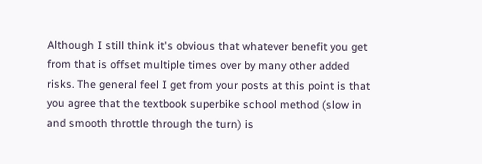Although I still think it's obvious that whatever benefit you get from that is offset multiple times over by many other added risks. The general feel I get from your posts at this point is that you agree that the textbook superbike school method (slow in and smooth throttle through the turn) is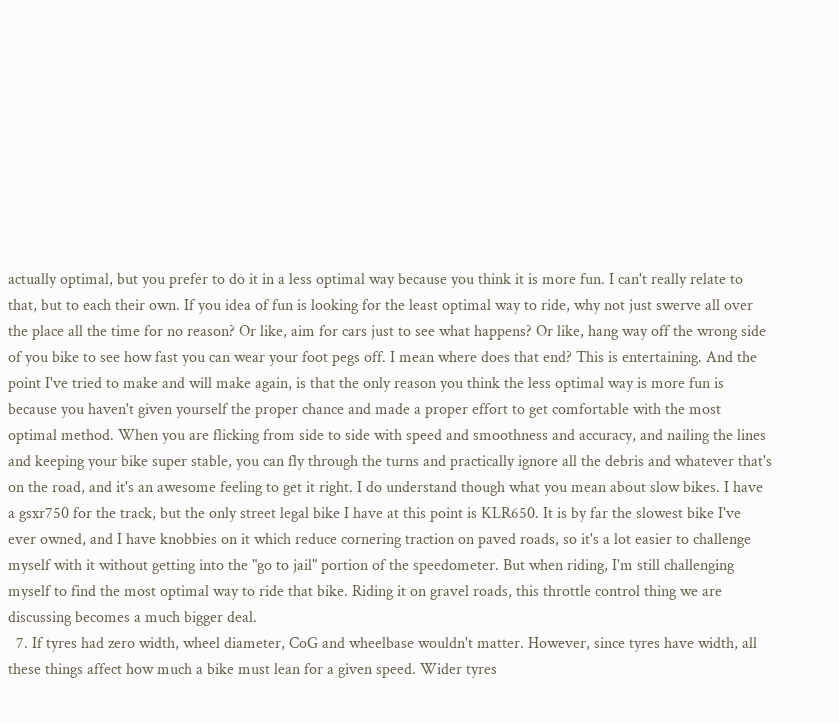actually optimal, but you prefer to do it in a less optimal way because you think it is more fun. I can't really relate to that, but to each their own. If you idea of fun is looking for the least optimal way to ride, why not just swerve all over the place all the time for no reason? Or like, aim for cars just to see what happens? Or like, hang way off the wrong side of you bike to see how fast you can wear your foot pegs off. I mean where does that end? This is entertaining. And the point I've tried to make and will make again, is that the only reason you think the less optimal way is more fun is because you haven't given yourself the proper chance and made a proper effort to get comfortable with the most optimal method. When you are flicking from side to side with speed and smoothness and accuracy, and nailing the lines and keeping your bike super stable, you can fly through the turns and practically ignore all the debris and whatever that's on the road, and it's an awesome feeling to get it right. I do understand though what you mean about slow bikes. I have a gsxr750 for the track, but the only street legal bike I have at this point is KLR650. It is by far the slowest bike I've ever owned, and I have knobbies on it which reduce cornering traction on paved roads, so it's a lot easier to challenge myself with it without getting into the "go to jail" portion of the speedometer. But when riding, I'm still challenging myself to find the most optimal way to ride that bike. Riding it on gravel roads, this throttle control thing we are discussing becomes a much bigger deal.
  7. If tyres had zero width, wheel diameter, CoG and wheelbase wouldn't matter. However, since tyres have width, all these things affect how much a bike must lean for a given speed. Wider tyres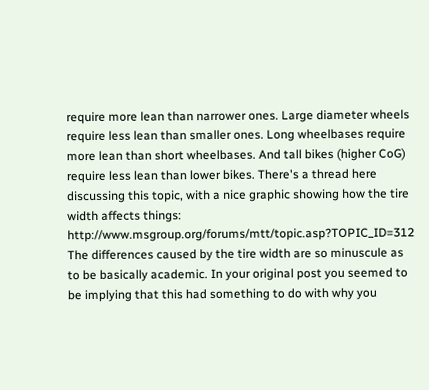require more lean than narrower ones. Large diameter wheels require less lean than smaller ones. Long wheelbases require more lean than short wheelbases. And tall bikes (higher CoG) require less lean than lower bikes. There's a thread here discussing this topic, with a nice graphic showing how the tire width affects things: http://www.msgroup.org/forums/mtt/topic.asp?TOPIC_ID=312 The differences caused by the tire width are so minuscule as to be basically academic. In your original post you seemed to be implying that this had something to do with why you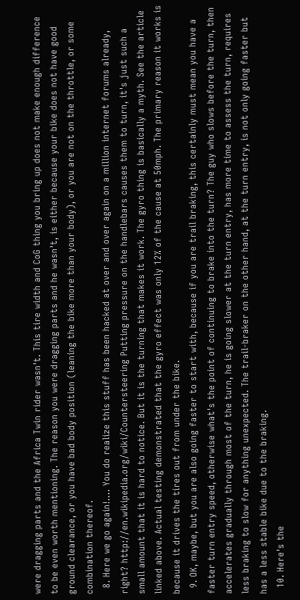were dragging parts and the Africa Twin rider wasn't. This tire width and CoG thing you bring up does not make enough difference to be even worth mentioning. The reason you were dragging parts and he wasn't, is either because your bike does not have good ground clearance, or you have bad body position (leaning the bike more than your body), or you are not on the throttle, or some combination thereof.
  8. Here we go again!.... You do realize this stuff has been hacked at over and over again on a million internet forums already, right? http://en.wikipedia.org/wiki/Countersteering Putting pressure on the handlebars causes them to turn, it's just such a small amount that it is hard to notice. But it is the turning that makes it work. The gyro thing is basically a myth. See the article linked above. Actual testing demonstrated that the gyro effect was only 12% of the cause at 50mph. The primary reason it works is because it drives the tires out from under the bike.
  9. OK, maybe, but you are also going faster to start with, because if you are trail braking, this certainly must mean you have a faster turn entry speed, otherwise what's the point of continuing to brake into the turn? The guy who slows before the turn, then accelerates gradually through most of the turn, he is going slower at the turn entry, has more time to assess the turn, requires less braking to slow for anything unexpected. The trail-braker on the other hand, at the turn entry, is not only going faster but has a less stable bike due to the braking.
  10. Here's the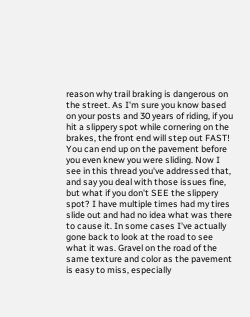reason why trail braking is dangerous on the street. As I'm sure you know based on your posts and 30 years of riding, if you hit a slippery spot while cornering on the brakes, the front end will step out FAST! You can end up on the pavement before you even knew you were sliding. Now I see in this thread you've addressed that, and say you deal with those issues fine, but what if you don't SEE the slippery spot? I have multiple times had my tires slide out and had no idea what was there to cause it. In some cases I've actually gone back to look at the road to see what it was. Gravel on the road of the same texture and color as the pavement is easy to miss, especially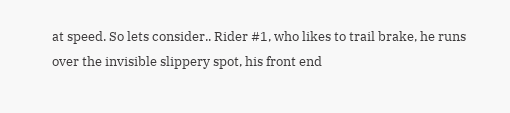at speed. So lets consider.. Rider #1, who likes to trail brake, he runs over the invisible slippery spot, his front end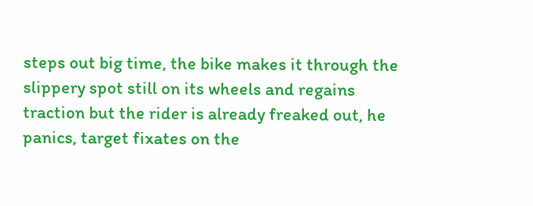steps out big time, the bike makes it through the slippery spot still on its wheels and regains traction but the rider is already freaked out, he panics, target fixates on the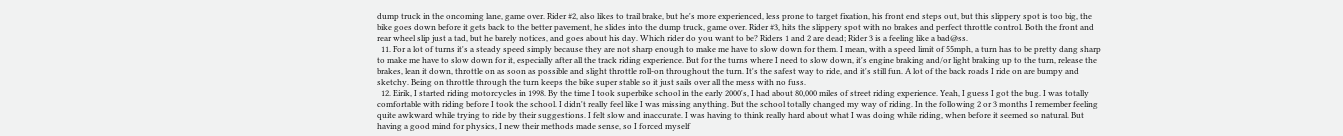dump truck in the oncoming lane, game over. Rider #2, also likes to trail brake, but he's more experienced, less prone to target fixation, his front end steps out, but this slippery spot is too big, the bike goes down before it gets back to the better pavement, he slides into the dump truck, game over. Rider #3, hits the slippery spot with no brakes and perfect throttle control. Both the front and rear wheel slip just a tad, but he barely notices, and goes about his day. Which rider do you want to be? Riders 1 and 2 are dead; Rider 3 is a feeling like a bad@ss.
  11. For a lot of turns it's a steady speed simply because they are not sharp enough to make me have to slow down for them. I mean, with a speed limit of 55mph, a turn has to be pretty dang sharp to make me have to slow down for it, especially after all the track riding experience. But for the turns where I need to slow down, it's engine braking and/or light braking up to the turn, release the brakes, lean it down, throttle on as soon as possible and slight throttle roll-on throughout the turn. It's the safest way to ride, and it's still fun. A lot of the back roads I ride on are bumpy and sketchy. Being on throttle through the turn keeps the bike super stable so it just sails over all the mess with no fuss.
  12. Eirik, I started riding motorcycles in 1998. By the time I took superbike school in the early 2000's, I had about 80,000 miles of street riding experience. Yeah, I guess I got the bug. I was totally comfortable with riding before I took the school. I didn't really feel like I was missing anything. But the school totally changed my way of riding. In the following 2 or 3 months I remember feeling quite awkward while trying to ride by their suggestions. I felt slow and inaccurate. I was having to think really hard about what I was doing while riding, when before it seemed so natural. But having a good mind for physics, I new their methods made sense, so I forced myself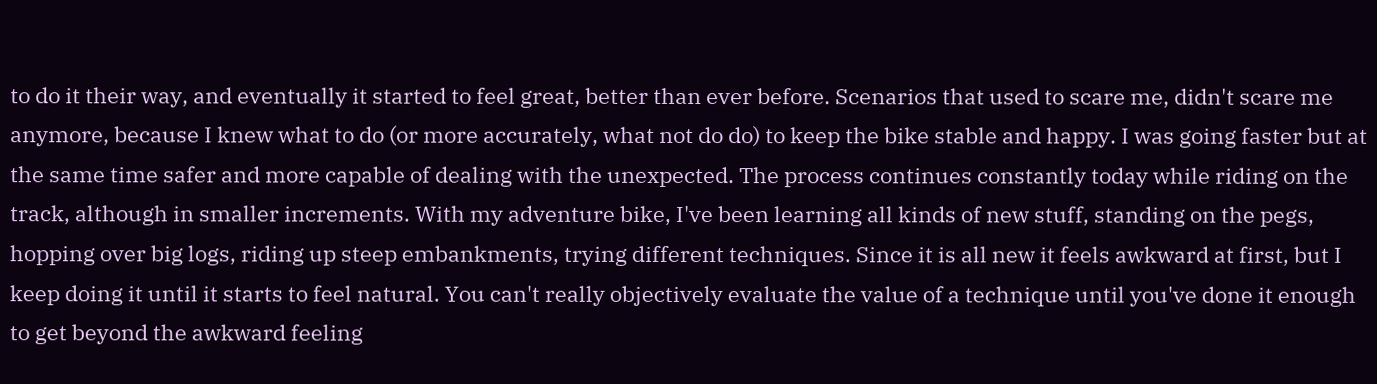to do it their way, and eventually it started to feel great, better than ever before. Scenarios that used to scare me, didn't scare me anymore, because I knew what to do (or more accurately, what not do do) to keep the bike stable and happy. I was going faster but at the same time safer and more capable of dealing with the unexpected. The process continues constantly today while riding on the track, although in smaller increments. With my adventure bike, I've been learning all kinds of new stuff, standing on the pegs, hopping over big logs, riding up steep embankments, trying different techniques. Since it is all new it feels awkward at first, but I keep doing it until it starts to feel natural. You can't really objectively evaluate the value of a technique until you've done it enough to get beyond the awkward feeling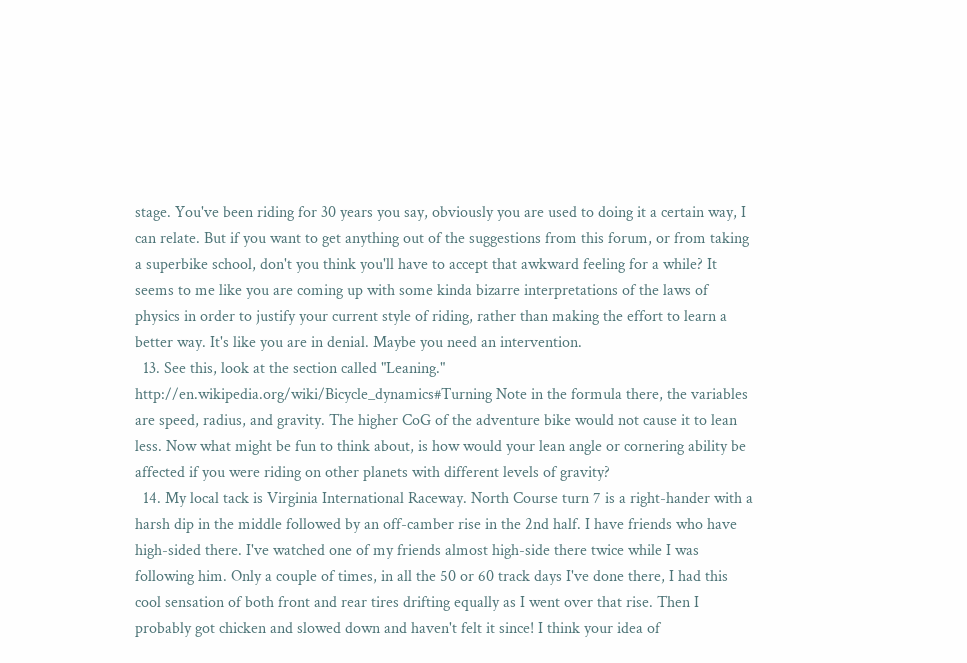stage. You've been riding for 30 years you say, obviously you are used to doing it a certain way, I can relate. But if you want to get anything out of the suggestions from this forum, or from taking a superbike school, don't you think you'll have to accept that awkward feeling for a while? It seems to me like you are coming up with some kinda bizarre interpretations of the laws of physics in order to justify your current style of riding, rather than making the effort to learn a better way. It's like you are in denial. Maybe you need an intervention.
  13. See this, look at the section called "Leaning." http://en.wikipedia.org/wiki/Bicycle_dynamics#Turning Note in the formula there, the variables are speed, radius, and gravity. The higher CoG of the adventure bike would not cause it to lean less. Now what might be fun to think about, is how would your lean angle or cornering ability be affected if you were riding on other planets with different levels of gravity?
  14. My local tack is Virginia International Raceway. North Course turn 7 is a right-hander with a harsh dip in the middle followed by an off-camber rise in the 2nd half. I have friends who have high-sided there. I've watched one of my friends almost high-side there twice while I was following him. Only a couple of times, in all the 50 or 60 track days I've done there, I had this cool sensation of both front and rear tires drifting equally as I went over that rise. Then I probably got chicken and slowed down and haven't felt it since! I think your idea of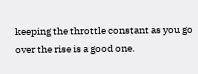keeping the throttle constant as you go over the rise is a good one.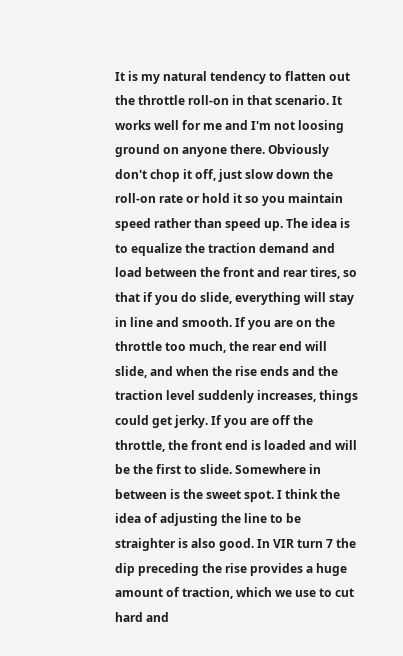It is my natural tendency to flatten out the throttle roll-on in that scenario. It works well for me and I'm not loosing ground on anyone there. Obviously don't chop it off, just slow down the roll-on rate or hold it so you maintain speed rather than speed up. The idea is to equalize the traction demand and load between the front and rear tires, so that if you do slide, everything will stay in line and smooth. If you are on the throttle too much, the rear end will slide, and when the rise ends and the traction level suddenly increases, things could get jerky. If you are off the throttle, the front end is loaded and will be the first to slide. Somewhere in between is the sweet spot. I think the idea of adjusting the line to be straighter is also good. In VIR turn 7 the dip preceding the rise provides a huge amount of traction, which we use to cut hard and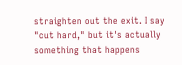straighten out the exit. I say "cut hard," but it's actually something that happens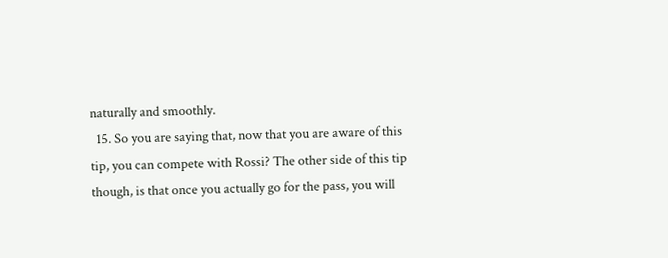naturally and smoothly.
  15. So you are saying that, now that you are aware of this tip, you can compete with Rossi? The other side of this tip though, is that once you actually go for the pass, you will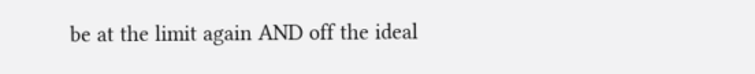be at the limit again AND off the ideal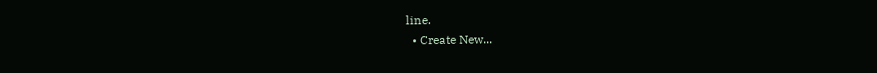line.
  • Create New...